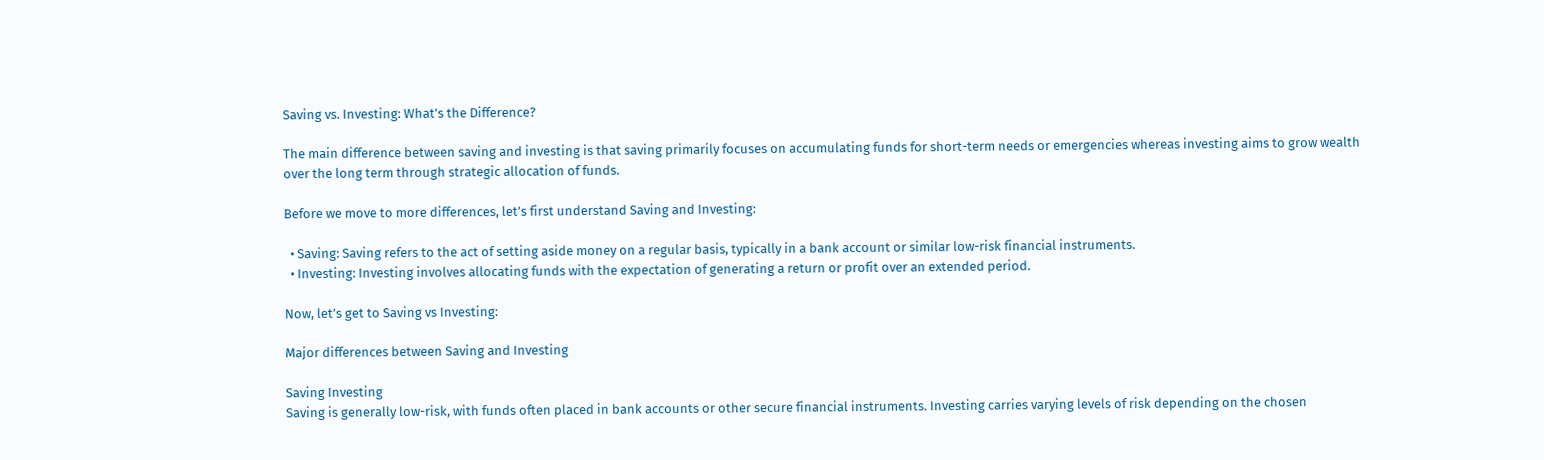Saving vs. Investing: What’s the Difference?

The main difference between saving and investing is that saving primarily focuses on accumulating funds for short-term needs or emergencies whereas investing aims to grow wealth over the long term through strategic allocation of funds.

Before we move to more differences, let’s first understand Saving and Investing:

  • Saving: Saving refers to the act of setting aside money on a regular basis, typically in a bank account or similar low-risk financial instruments.
  • Investing: Investing involves allocating funds with the expectation of generating a return or profit over an extended period.

Now, let’s get to Saving vs Investing:

Major differences between Saving and Investing

Saving Investing
Saving is generally low-risk, with funds often placed in bank accounts or other secure financial instruments. Investing carries varying levels of risk depending on the chosen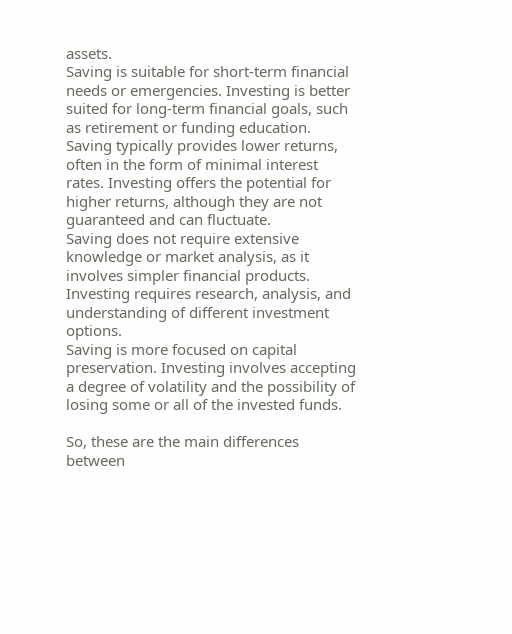assets.
Saving is suitable for short-term financial needs or emergencies. Investing is better suited for long-term financial goals, such as retirement or funding education.
Saving typically provides lower returns, often in the form of minimal interest rates. Investing offers the potential for higher returns, although they are not guaranteed and can fluctuate.
Saving does not require extensive knowledge or market analysis, as it involves simpler financial products. Investing requires research, analysis, and understanding of different investment options.
Saving is more focused on capital preservation. Investing involves accepting a degree of volatility and the possibility of losing some or all of the invested funds.

So, these are the main differences between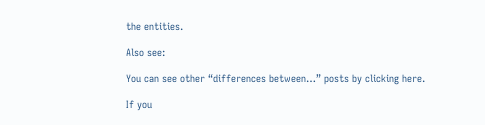the entities.

Also see:

You can see other “differences between…” posts by clicking here.

If you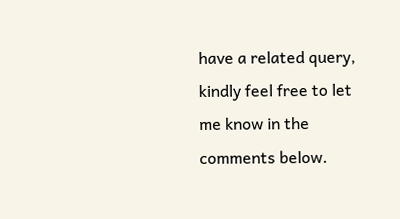have a related query, kindly feel free to let me know in the comments below.